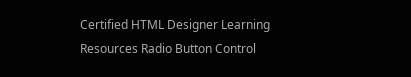Certified HTML Designer Learning Resources Radio Button Control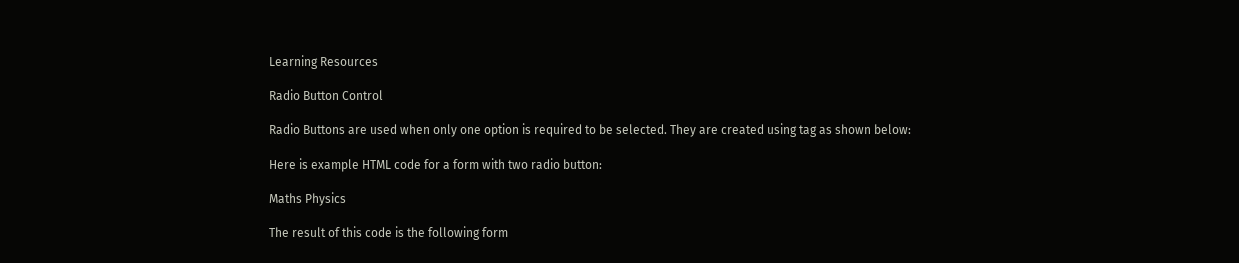Learning Resources

Radio Button Control

Radio Buttons are used when only one option is required to be selected. They are created using tag as shown below:

Here is example HTML code for a form with two radio button:

Maths Physics

The result of this code is the following form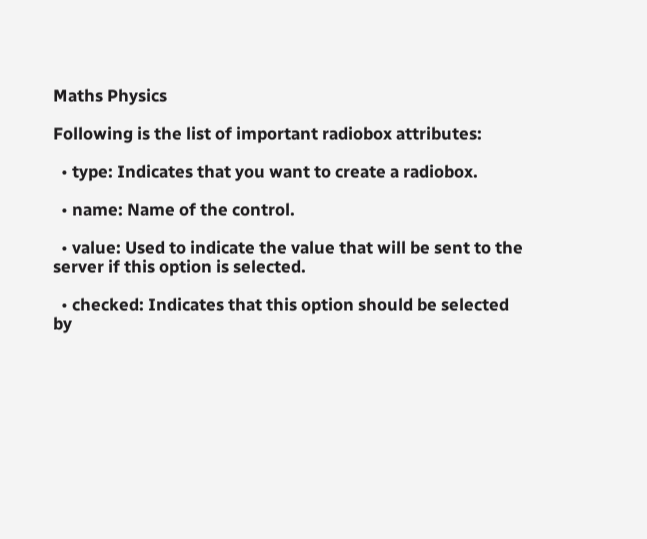Maths Physics

Following is the list of important radiobox attributes:

  • type: Indicates that you want to create a radiobox.

  • name: Name of the control.

  • value: Used to indicate the value that will be sent to the server if this option is selected.

  • checked: Indicates that this option should be selected by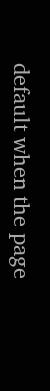default when the page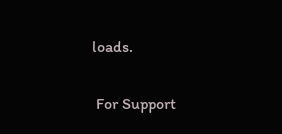loads.

 For Support